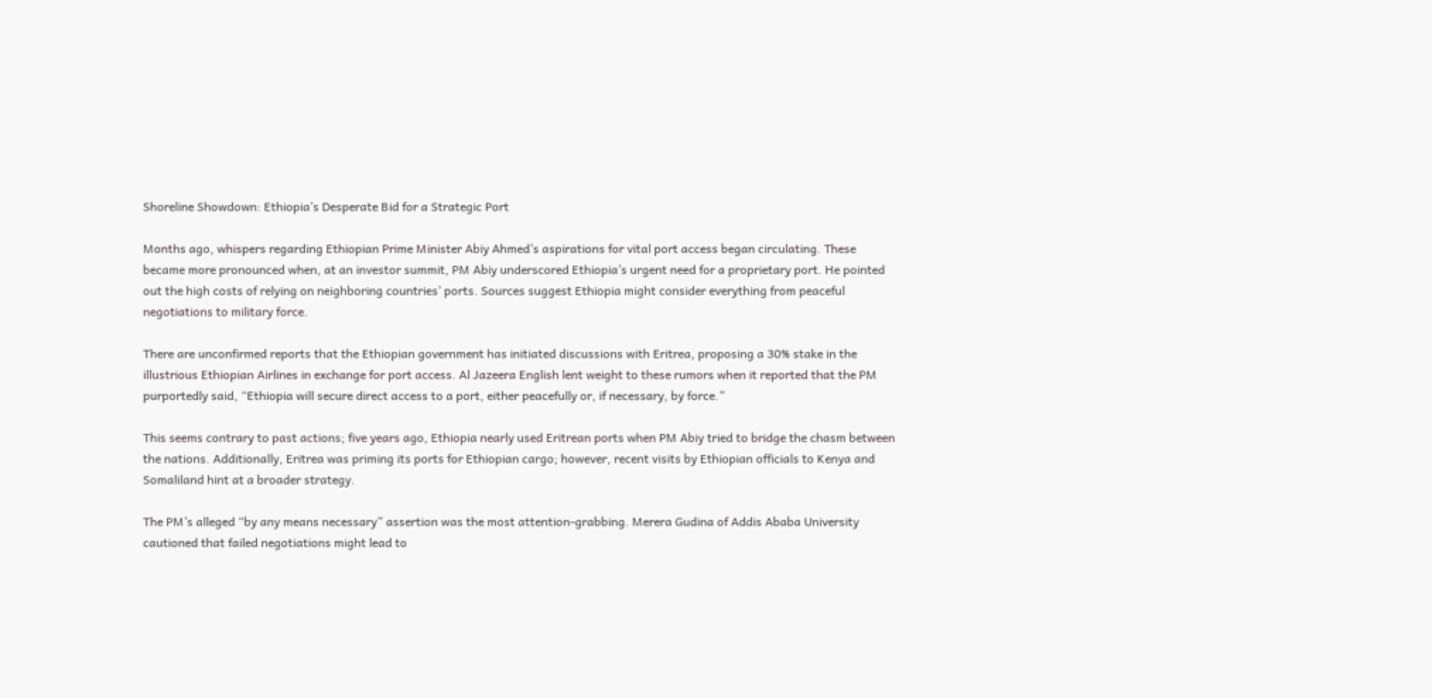Shoreline Showdown: Ethiopia’s Desperate Bid for a Strategic Port

Months ago, whispers regarding Ethiopian Prime Minister Abiy Ahmed’s aspirations for vital port access began circulating. These became more pronounced when, at an investor summit, PM Abiy underscored Ethiopia’s urgent need for a proprietary port. He pointed out the high costs of relying on neighboring countries’ ports. Sources suggest Ethiopia might consider everything from peaceful negotiations to military force.

There are unconfirmed reports that the Ethiopian government has initiated discussions with Eritrea, proposing a 30% stake in the illustrious Ethiopian Airlines in exchange for port access. Al Jazeera English lent weight to these rumors when it reported that the PM purportedly said, “Ethiopia will secure direct access to a port, either peacefully or, if necessary, by force.”

This seems contrary to past actions; five years ago, Ethiopia nearly used Eritrean ports when PM Abiy tried to bridge the chasm between the nations. Additionally, Eritrea was priming its ports for Ethiopian cargo; however, recent visits by Ethiopian officials to Kenya and Somaliland hint at a broader strategy.

The PM’s alleged “by any means necessary” assertion was the most attention-grabbing. Merera Gudina of Addis Ababa University cautioned that failed negotiations might lead to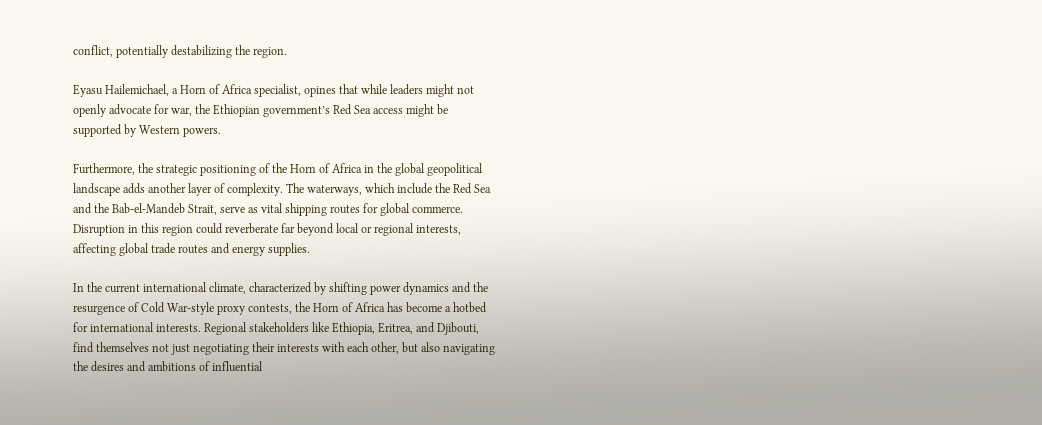conflict, potentially destabilizing the region.

Eyasu Hailemichael, a Horn of Africa specialist, opines that while leaders might not openly advocate for war, the Ethiopian government’s Red Sea access might be supported by Western powers.

Furthermore, the strategic positioning of the Horn of Africa in the global geopolitical landscape adds another layer of complexity. The waterways, which include the Red Sea and the Bab-el-Mandeb Strait, serve as vital shipping routes for global commerce. Disruption in this region could reverberate far beyond local or regional interests, affecting global trade routes and energy supplies.

In the current international climate, characterized by shifting power dynamics and the resurgence of Cold War-style proxy contests, the Horn of Africa has become a hotbed for international interests. Regional stakeholders like Ethiopia, Eritrea, and Djibouti, find themselves not just negotiating their interests with each other, but also navigating the desires and ambitions of influential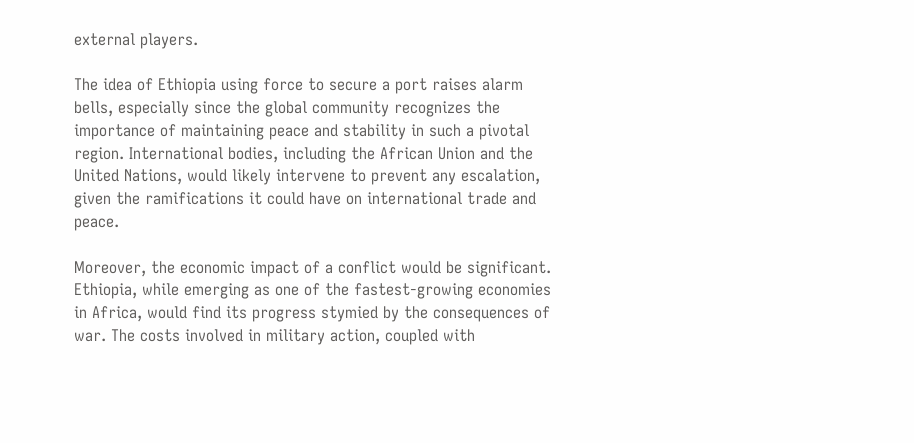external players.

The idea of Ethiopia using force to secure a port raises alarm bells, especially since the global community recognizes the importance of maintaining peace and stability in such a pivotal region. International bodies, including the African Union and the United Nations, would likely intervene to prevent any escalation, given the ramifications it could have on international trade and peace.

Moreover, the economic impact of a conflict would be significant. Ethiopia, while emerging as one of the fastest-growing economies in Africa, would find its progress stymied by the consequences of war. The costs involved in military action, coupled with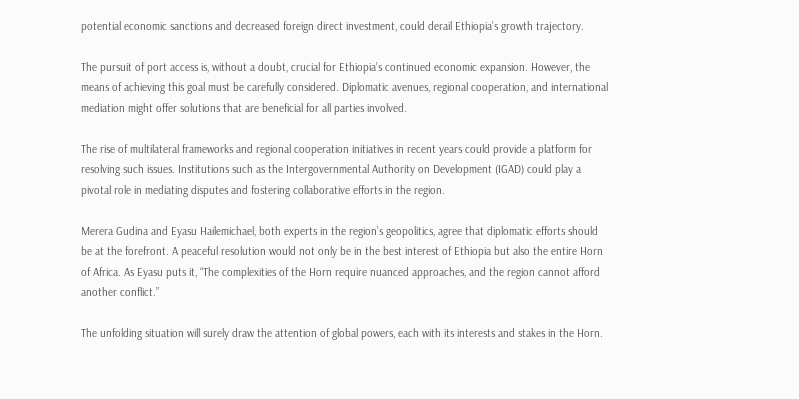potential economic sanctions and decreased foreign direct investment, could derail Ethiopia’s growth trajectory.

The pursuit of port access is, without a doubt, crucial for Ethiopia’s continued economic expansion. However, the means of achieving this goal must be carefully considered. Diplomatic avenues, regional cooperation, and international mediation might offer solutions that are beneficial for all parties involved.

The rise of multilateral frameworks and regional cooperation initiatives in recent years could provide a platform for resolving such issues. Institutions such as the Intergovernmental Authority on Development (IGAD) could play a pivotal role in mediating disputes and fostering collaborative efforts in the region.

Merera Gudina and Eyasu Hailemichael, both experts in the region’s geopolitics, agree that diplomatic efforts should be at the forefront. A peaceful resolution would not only be in the best interest of Ethiopia but also the entire Horn of Africa. As Eyasu puts it, “The complexities of the Horn require nuanced approaches, and the region cannot afford another conflict.”

The unfolding situation will surely draw the attention of global powers, each with its interests and stakes in the Horn.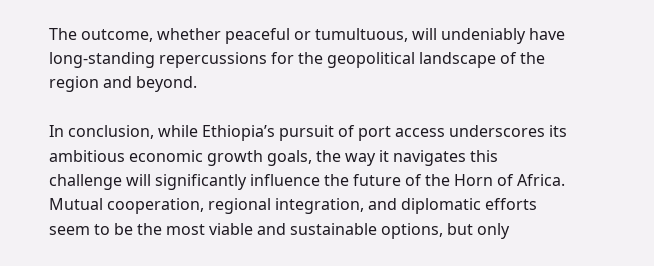The outcome, whether peaceful or tumultuous, will undeniably have long-standing repercussions for the geopolitical landscape of the region and beyond.

In conclusion, while Ethiopia’s pursuit of port access underscores its ambitious economic growth goals, the way it navigates this challenge will significantly influence the future of the Horn of Africa. Mutual cooperation, regional integration, and diplomatic efforts seem to be the most viable and sustainable options, but only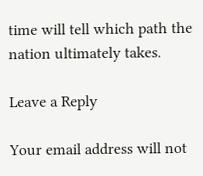time will tell which path the nation ultimately takes.

Leave a Reply

Your email address will not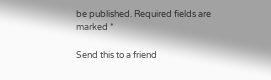be published. Required fields are marked *

Send this to a friend